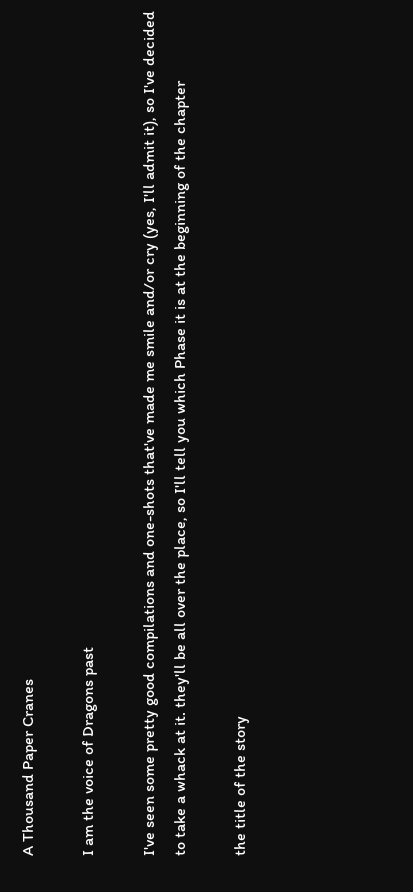A Thousand Paper Cranes

I am the voice of Dragons past

I've seen some pretty good compilations and one-shots that've made me smile and/or cry (yes, I'll admit it), so I've decided to take a whack at it. they'll be all over the place, so I'll tell you which Phase it is at the beginning of the chapter

the title of the story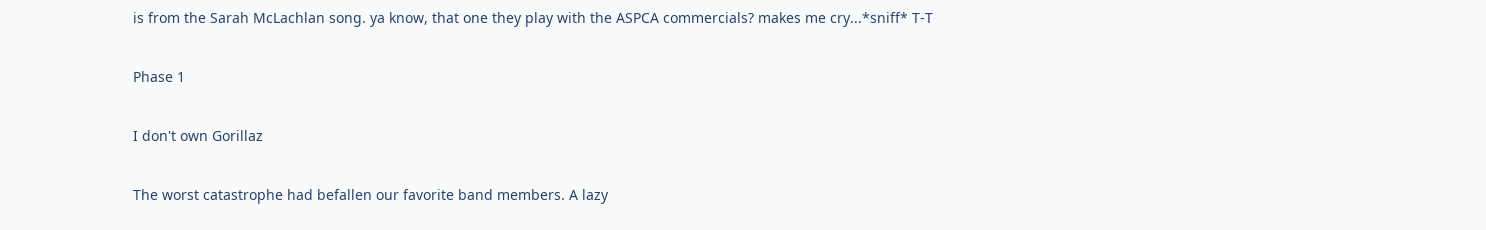is from the Sarah McLachlan song. ya know, that one they play with the ASPCA commercials? makes me cry...*sniff* T-T

Phase 1

I don't own Gorillaz

The worst catastrophe had befallen our favorite band members. A lazy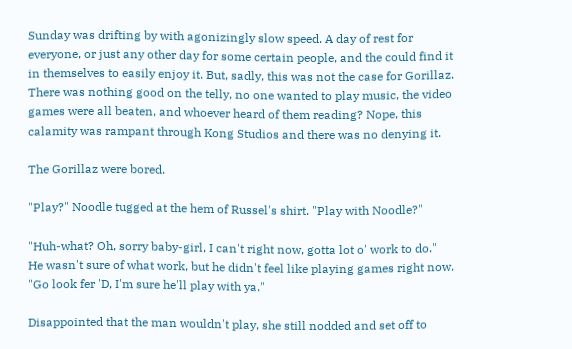Sunday was drifting by with agonizingly slow speed. A day of rest for everyone, or just any other day for some certain people, and the could find it in themselves to easily enjoy it. But, sadly, this was not the case for Gorillaz. There was nothing good on the telly, no one wanted to play music, the video games were all beaten, and whoever heard of them reading? Nope, this calamity was rampant through Kong Studios and there was no denying it.

The Gorillaz were bored.

"Play?" Noodle tugged at the hem of Russel's shirt. "Play with Noodle?"

"Huh-what? Oh, sorry baby-girl, I can't right now, gotta lot o' work to do." He wasn't sure of what work, but he didn't feel like playing games right now. "Go look fer 'D, I'm sure he'll play with ya."

Disappointed that the man wouldn't play, she still nodded and set off to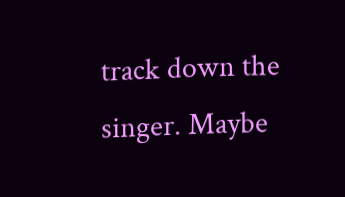track down the singer. Maybe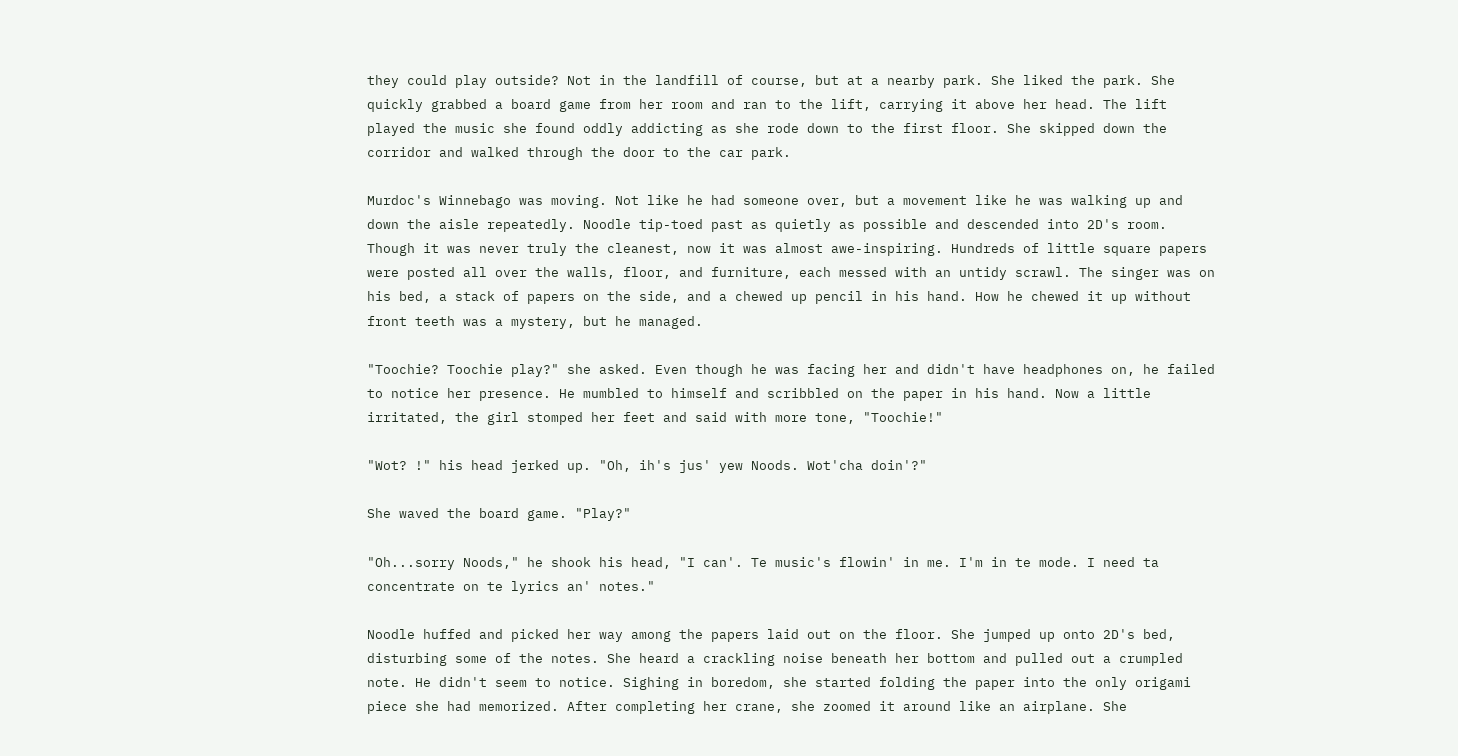they could play outside? Not in the landfill of course, but at a nearby park. She liked the park. She quickly grabbed a board game from her room and ran to the lift, carrying it above her head. The lift played the music she found oddly addicting as she rode down to the first floor. She skipped down the corridor and walked through the door to the car park.

Murdoc's Winnebago was moving. Not like he had someone over, but a movement like he was walking up and down the aisle repeatedly. Noodle tip-toed past as quietly as possible and descended into 2D's room. Though it was never truly the cleanest, now it was almost awe-inspiring. Hundreds of little square papers were posted all over the walls, floor, and furniture, each messed with an untidy scrawl. The singer was on his bed, a stack of papers on the side, and a chewed up pencil in his hand. How he chewed it up without front teeth was a mystery, but he managed.

"Toochie? Toochie play?" she asked. Even though he was facing her and didn't have headphones on, he failed to notice her presence. He mumbled to himself and scribbled on the paper in his hand. Now a little irritated, the girl stomped her feet and said with more tone, "Toochie!"

"Wot? !" his head jerked up. "Oh, ih's jus' yew Noods. Wot'cha doin'?"

She waved the board game. "Play?"

"Oh...sorry Noods," he shook his head, "I can'. Te music's flowin' in me. I'm in te mode. I need ta concentrate on te lyrics an' notes."

Noodle huffed and picked her way among the papers laid out on the floor. She jumped up onto 2D's bed, disturbing some of the notes. She heard a crackling noise beneath her bottom and pulled out a crumpled note. He didn't seem to notice. Sighing in boredom, she started folding the paper into the only origami piece she had memorized. After completing her crane, she zoomed it around like an airplane. She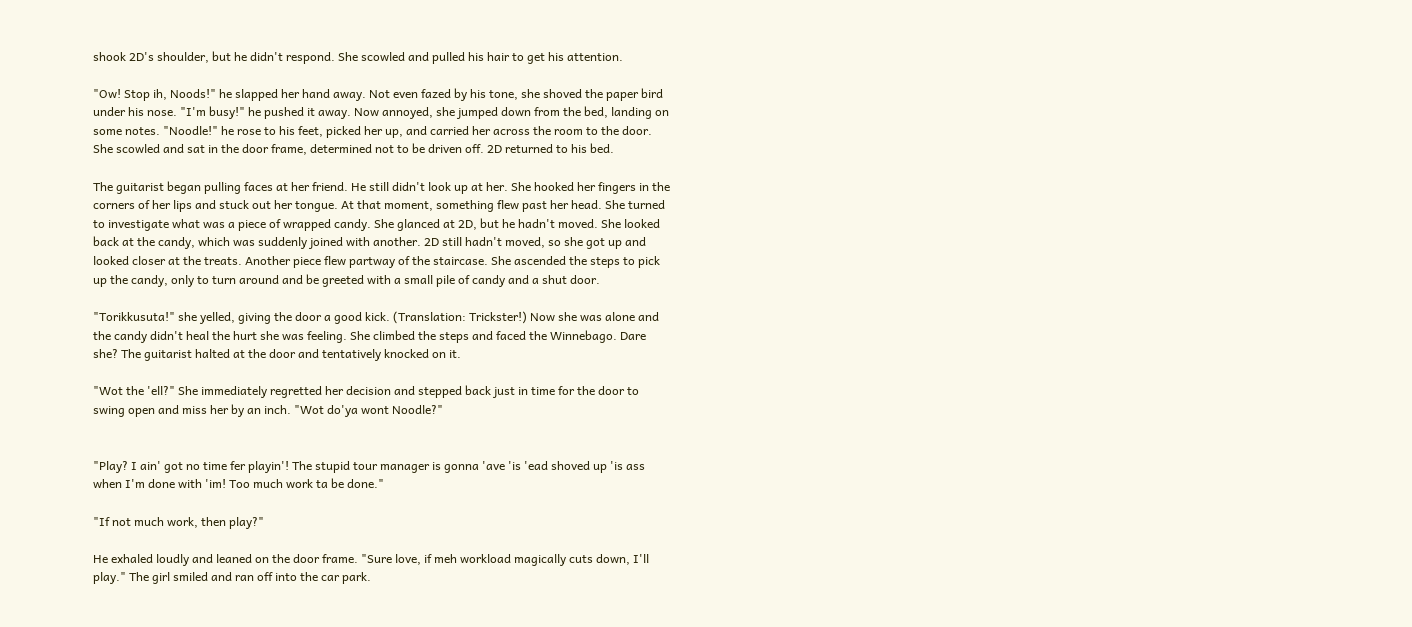shook 2D's shoulder, but he didn't respond. She scowled and pulled his hair to get his attention.

"Ow! Stop ih, Noods!" he slapped her hand away. Not even fazed by his tone, she shoved the paper bird under his nose. "I'm busy!" he pushed it away. Now annoyed, she jumped down from the bed, landing on some notes. "Noodle!" he rose to his feet, picked her up, and carried her across the room to the door. She scowled and sat in the door frame, determined not to be driven off. 2D returned to his bed.

The guitarist began pulling faces at her friend. He still didn't look up at her. She hooked her fingers in the corners of her lips and stuck out her tongue. At that moment, something flew past her head. She turned to investigate what was a piece of wrapped candy. She glanced at 2D, but he hadn't moved. She looked back at the candy, which was suddenly joined with another. 2D still hadn't moved, so she got up and looked closer at the treats. Another piece flew partway of the staircase. She ascended the steps to pick up the candy, only to turn around and be greeted with a small pile of candy and a shut door.

"Torikkusuta!" she yelled, giving the door a good kick. (Translation: Trickster!) Now she was alone and the candy didn't heal the hurt she was feeling. She climbed the steps and faced the Winnebago. Dare she? The guitarist halted at the door and tentatively knocked on it.

"Wot the 'ell?" She immediately regretted her decision and stepped back just in time for the door to swing open and miss her by an inch. "Wot do'ya wont Noodle?"


"Play? I ain' got no time fer playin'! The stupid tour manager is gonna 'ave 'is 'ead shoved up 'is ass when I'm done with 'im! Too much work ta be done."

"If not much work, then play?"

He exhaled loudly and leaned on the door frame. "Sure love, if meh workload magically cuts down, I'll play." The girl smiled and ran off into the car park.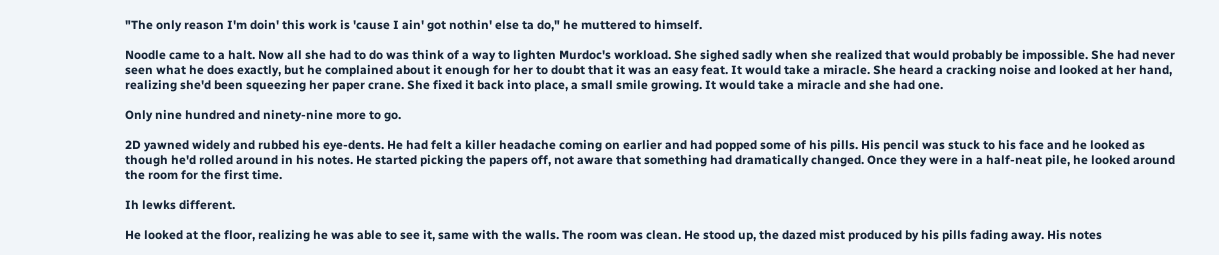"The only reason I'm doin' this work is 'cause I ain' got nothin' else ta do," he muttered to himself.

Noodle came to a halt. Now all she had to do was think of a way to lighten Murdoc's workload. She sighed sadly when she realized that would probably be impossible. She had never seen what he does exactly, but he complained about it enough for her to doubt that it was an easy feat. It would take a miracle. She heard a cracking noise and looked at her hand, realizing she'd been squeezing her paper crane. She fixed it back into place, a small smile growing. It would take a miracle and she had one.

Only nine hundred and ninety-nine more to go.

2D yawned widely and rubbed his eye-dents. He had felt a killer headache coming on earlier and had popped some of his pills. His pencil was stuck to his face and he looked as though he'd rolled around in his notes. He started picking the papers off, not aware that something had dramatically changed. Once they were in a half-neat pile, he looked around the room for the first time.

Ih lewks different.

He looked at the floor, realizing he was able to see it, same with the walls. The room was clean. He stood up, the dazed mist produced by his pills fading away. His notes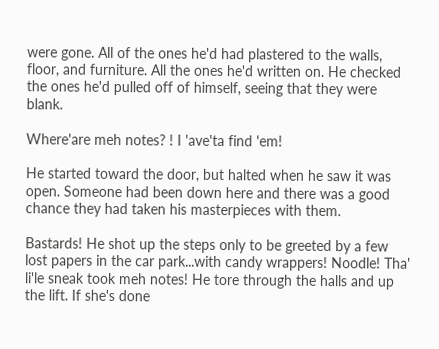were gone. All of the ones he'd had plastered to the walls, floor, and furniture. All the ones he'd written on. He checked the ones he'd pulled off of himself, seeing that they were blank.

Where'are meh notes? ! I 'ave'ta find 'em!

He started toward the door, but halted when he saw it was open. Someone had been down here and there was a good chance they had taken his masterpieces with them.

Bastards! He shot up the steps only to be greeted by a few lost papers in the car park...with candy wrappers! Noodle! Tha' li'le sneak took meh notes! He tore through the halls and up the lift. If she's done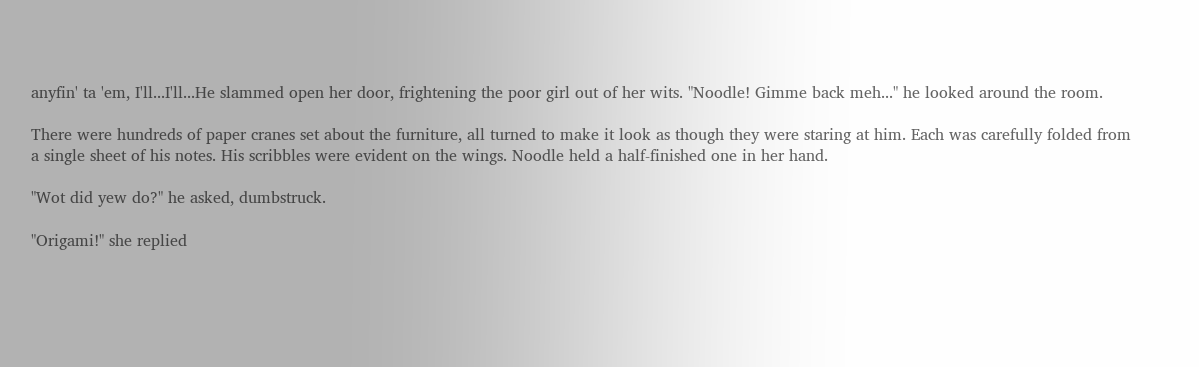anyfin' ta 'em, I'll...I'll...He slammed open her door, frightening the poor girl out of her wits. "Noodle! Gimme back meh..." he looked around the room.

There were hundreds of paper cranes set about the furniture, all turned to make it look as though they were staring at him. Each was carefully folded from a single sheet of his notes. His scribbles were evident on the wings. Noodle held a half-finished one in her hand.

"Wot did yew do?" he asked, dumbstruck.

"Origami!" she replied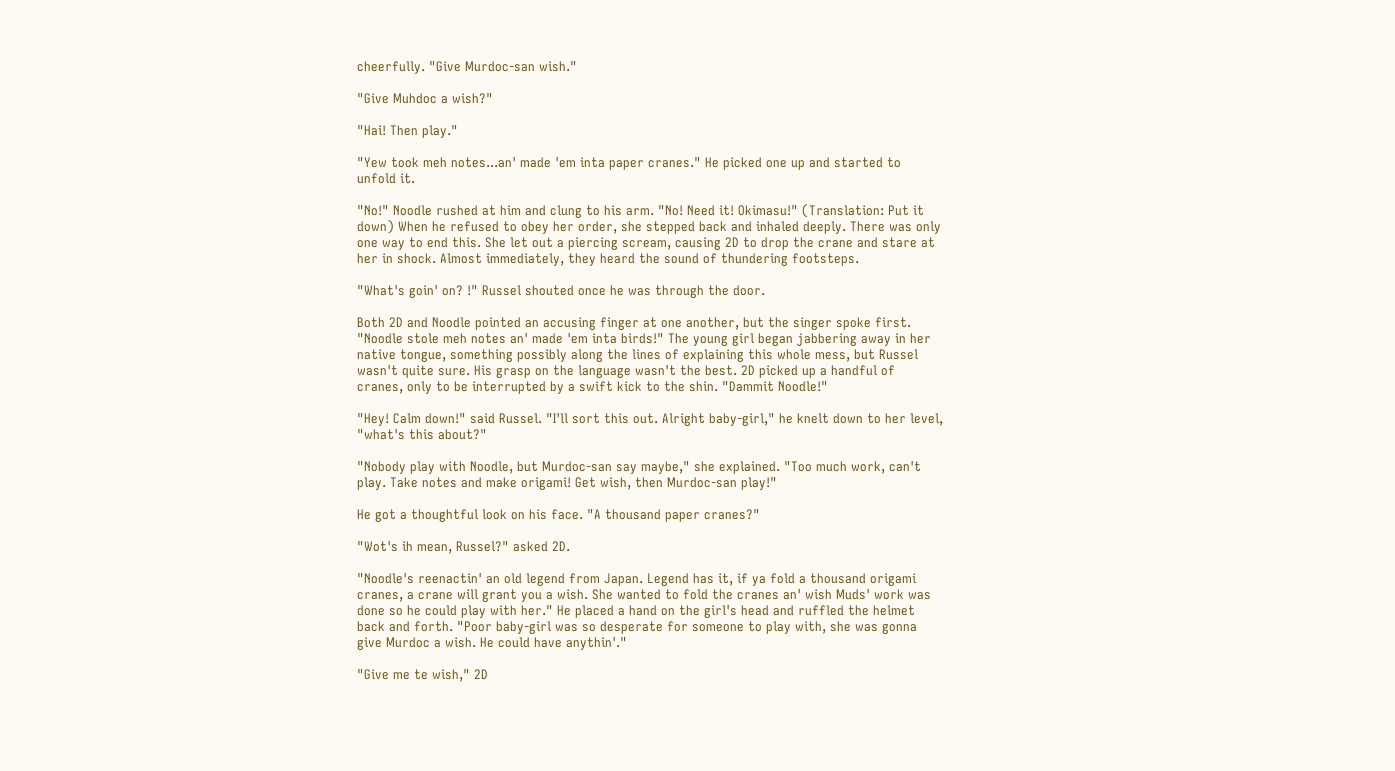cheerfully. "Give Murdoc-san wish."

"Give Muhdoc a wish?"

"Hai! Then play."

"Yew took meh notes...an' made 'em inta paper cranes." He picked one up and started to unfold it.

"No!" Noodle rushed at him and clung to his arm. "No! Need it! Okimasu!" (Translation: Put it down) When he refused to obey her order, she stepped back and inhaled deeply. There was only one way to end this. She let out a piercing scream, causing 2D to drop the crane and stare at her in shock. Almost immediately, they heard the sound of thundering footsteps.

"What's goin' on? !" Russel shouted once he was through the door.

Both 2D and Noodle pointed an accusing finger at one another, but the singer spoke first. "Noodle stole meh notes an' made 'em inta birds!" The young girl began jabbering away in her native tongue, something possibly along the lines of explaining this whole mess, but Russel wasn't quite sure. His grasp on the language wasn't the best. 2D picked up a handful of cranes, only to be interrupted by a swift kick to the shin. "Dammit Noodle!"

"Hey! Calm down!" said Russel. "I'll sort this out. Alright baby-girl," he knelt down to her level, "what's this about?"

"Nobody play with Noodle, but Murdoc-san say maybe," she explained. "Too much work, can't play. Take notes and make origami! Get wish, then Murdoc-san play!"

He got a thoughtful look on his face. "A thousand paper cranes?"

"Wot's ih mean, Russel?" asked 2D.

"Noodle's reenactin' an old legend from Japan. Legend has it, if ya fold a thousand origami cranes, a crane will grant you a wish. She wanted to fold the cranes an' wish Muds' work was done so he could play with her." He placed a hand on the girl's head and ruffled the helmet back and forth. "Poor baby-girl was so desperate for someone to play with, she was gonna give Murdoc a wish. He could have anythin'."

"Give me te wish," 2D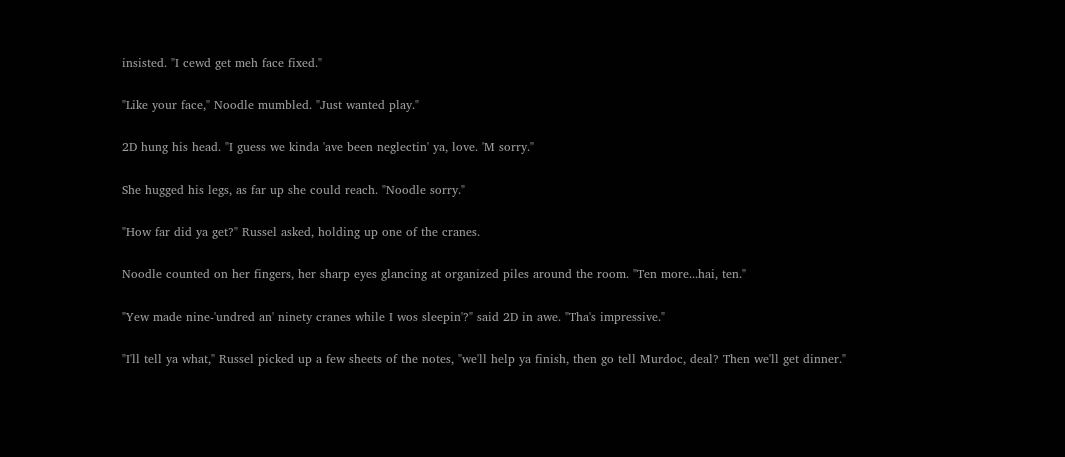insisted. "I cewd get meh face fixed."

"Like your face," Noodle mumbled. "Just wanted play."

2D hung his head. "I guess we kinda 'ave been neglectin' ya, love. 'M sorry."

She hugged his legs, as far up she could reach. "Noodle sorry."

"How far did ya get?" Russel asked, holding up one of the cranes.

Noodle counted on her fingers, her sharp eyes glancing at organized piles around the room. "Ten more...hai, ten."

"Yew made nine-'undred an' ninety cranes while I wos sleepin'?" said 2D in awe. "Tha's impressive."

"I'll tell ya what," Russel picked up a few sheets of the notes, "we'll help ya finish, then go tell Murdoc, deal? Then we'll get dinner."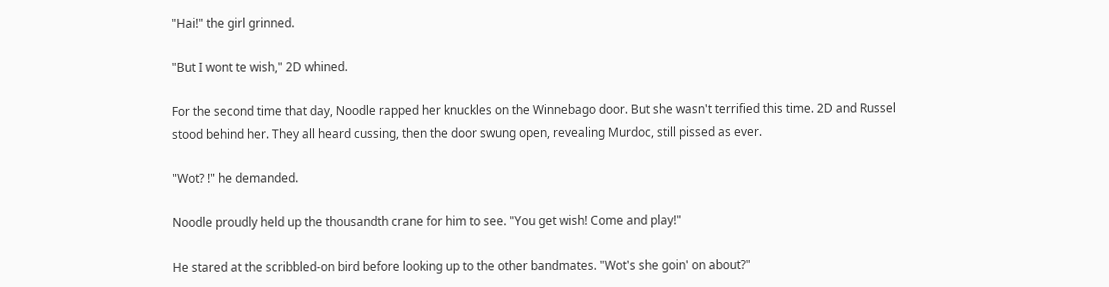"Hai!" the girl grinned.

"But I wont te wish," 2D whined.

For the second time that day, Noodle rapped her knuckles on the Winnebago door. But she wasn't terrified this time. 2D and Russel stood behind her. They all heard cussing, then the door swung open, revealing Murdoc, still pissed as ever.

"Wot? !" he demanded.

Noodle proudly held up the thousandth crane for him to see. "You get wish! Come and play!"

He stared at the scribbled-on bird before looking up to the other bandmates. "Wot's she goin' on about?"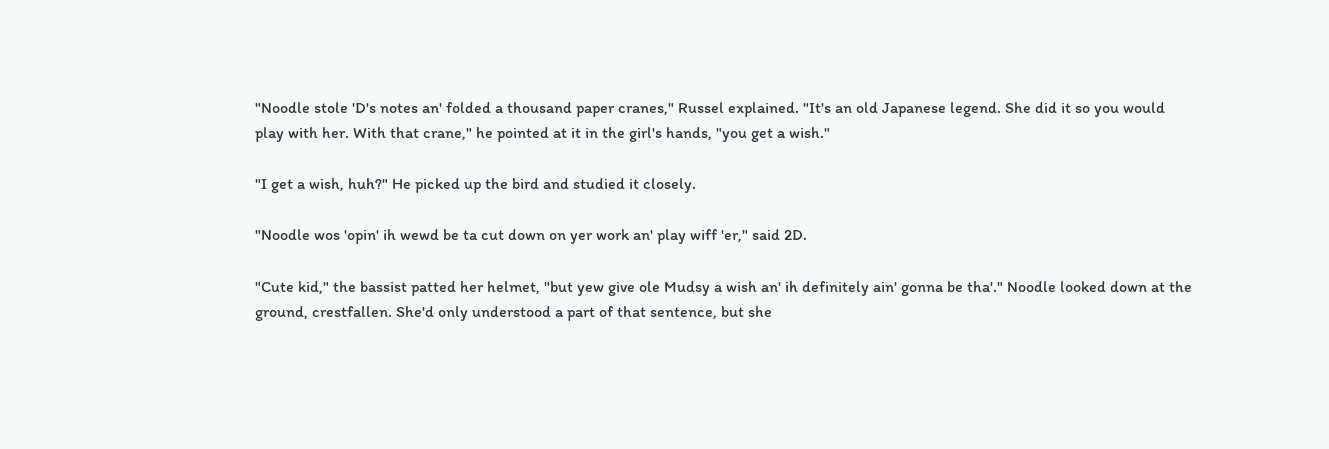"Noodle stole 'D's notes an' folded a thousand paper cranes," Russel explained. "It's an old Japanese legend. She did it so you would play with her. With that crane," he pointed at it in the girl's hands, "you get a wish."

"I get a wish, huh?" He picked up the bird and studied it closely.

"Noodle wos 'opin' ih wewd be ta cut down on yer work an' play wiff 'er," said 2D.

"Cute kid," the bassist patted her helmet, "but yew give ole Mudsy a wish an' ih definitely ain' gonna be tha'." Noodle looked down at the ground, crestfallen. She'd only understood a part of that sentence, but she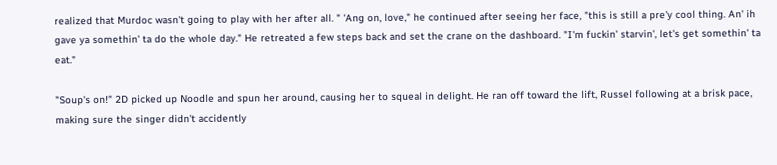realized that Murdoc wasn't going to play with her after all. " 'Ang on, love," he continued after seeing her face, "this is still a pre'y cool thing. An' ih gave ya somethin' ta do the whole day." He retreated a few steps back and set the crane on the dashboard. "I'm fuckin' starvin', let's get somethin' ta eat."

"Soup's on!" 2D picked up Noodle and spun her around, causing her to squeal in delight. He ran off toward the lift, Russel following at a brisk pace, making sure the singer didn't accidently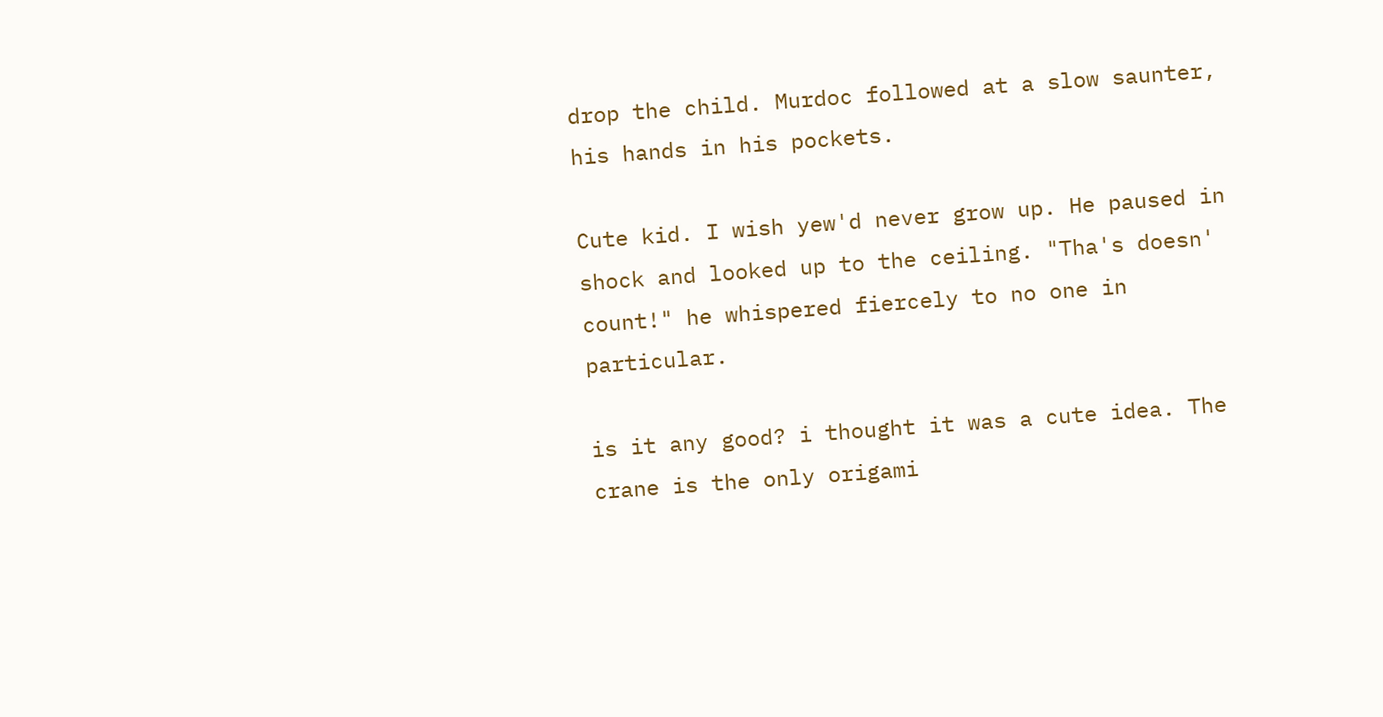drop the child. Murdoc followed at a slow saunter, his hands in his pockets.

Cute kid. I wish yew'd never grow up. He paused in shock and looked up to the ceiling. "Tha's doesn' count!" he whispered fiercely to no one in particular.

is it any good? i thought it was a cute idea. The crane is the only origami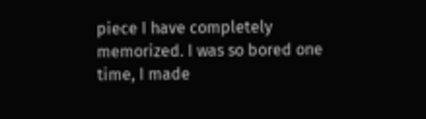piece I have completely memorized. I was so bored one time, I made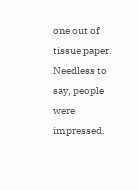one out of tissue paper. Needless to say, people were impressed.